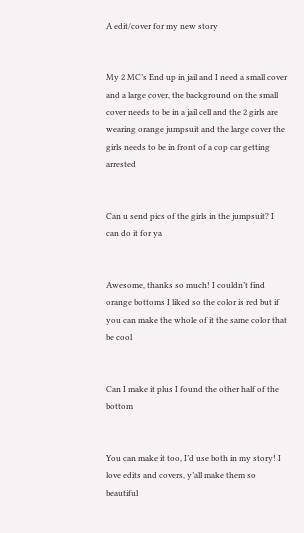A edit/cover for my new story


My 2 MC’s End up in jail and I need a small cover and a large cover, the background on the small cover needs to be in a jail cell and the 2 girls are wearing orange jumpsuit and the large cover the girls needs to be in front of a cop car getting arrested


Can u send pics of the girls in the jumpsuit? I can do it for ya


Awesome, thanks so much! I couldn’t find orange bottoms I liked so the color is red but if you can make the whole of it the same color that be cool


Can I make it plus I found the other half of the bottom


You can make it too, I’d use both in my story! I love edits and covers, y’all make them so beautiful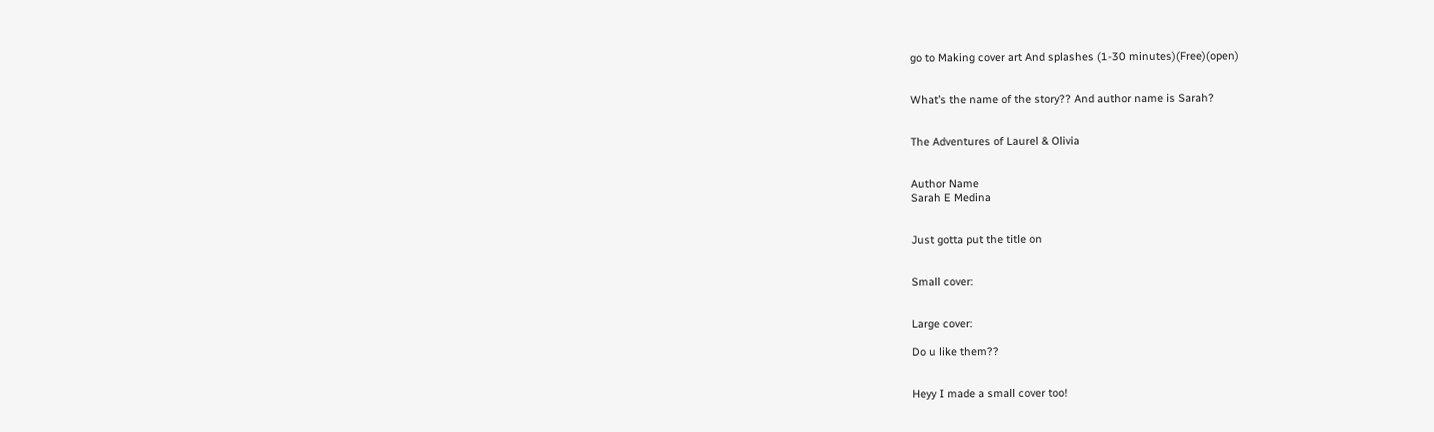go to Making cover art And splashes (1-30 minutes)(Free)(open)


What’s the name of the story?? And author name is Sarah?


The Adventures of Laurel & Olivia


Author Name
Sarah E Medina


Just gotta put the title on


Small cover:


Large cover:

Do u like them??


Heyy I made a small cover too!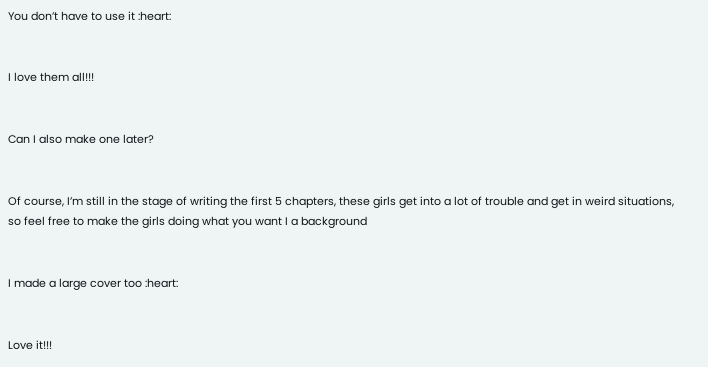You don’t have to use it :heart:


I love them all!!!


Can I also make one later?


Of course, I’m still in the stage of writing the first 5 chapters, these girls get into a lot of trouble and get in weird situations, so feel free to make the girls doing what you want I a background


I made a large cover too :heart:


Love it!!!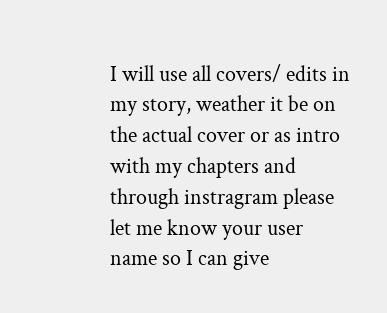I will use all covers/ edits in my story, weather it be on the actual cover or as intro with my chapters and through instragram please let me know your user name so I can give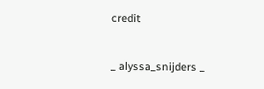credit


_ alyssa_snijders _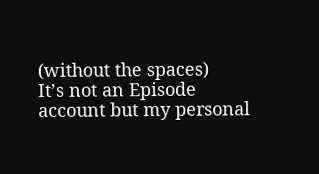(without the spaces)
It’s not an Episode account but my personal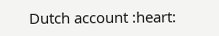Dutch account :heart: